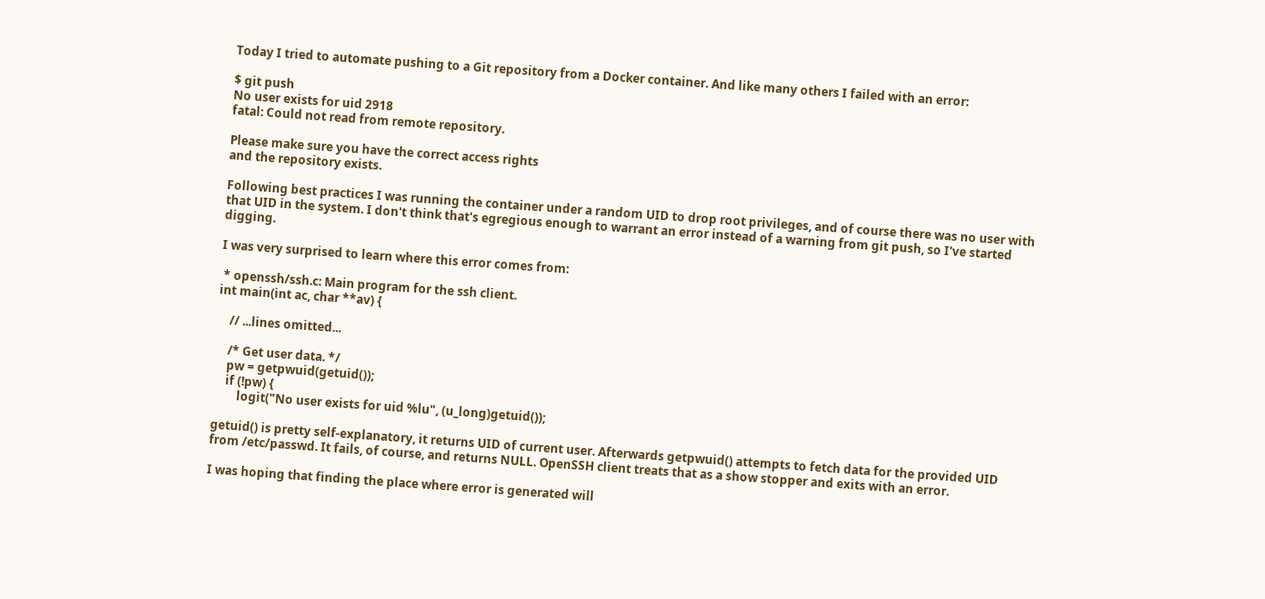Today I tried to automate pushing to a Git repository from a Docker container. And like many others I failed with an error:

$ git push
No user exists for uid 2918
fatal: Could not read from remote repository.

Please make sure you have the correct access rights
and the repository exists.

Following best practices I was running the container under a random UID to drop root privileges, and of course there was no user with that UID in the system. I don't think that's egregious enough to warrant an error instead of a warning from git push, so I've started digging.

I was very surprised to learn where this error comes from:

 * openssh/ssh.c: Main program for the ssh client.
int main(int ac, char **av) {

    // ...lines omitted...

    /* Get user data. */
    pw = getpwuid(getuid());
    if (!pw) {
        logit("No user exists for uid %lu", (u_long)getuid());

getuid() is pretty self-explanatory, it returns UID of current user. Afterwards getpwuid() attempts to fetch data for the provided UID from /etc/passwd. It fails, of course, and returns NULL. OpenSSH client treats that as a show stopper and exits with an error.

I was hoping that finding the place where error is generated will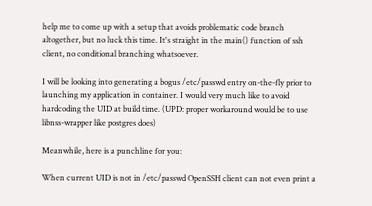help me to come up with a setup that avoids problematic code branch altogether, but no luck this time. It's straight in the main() function of ssh client, no conditional branching whatsoever.

I will be looking into generating a bogus /etc/passwd entry on-the-fly prior to launching my application in container. I would very much like to avoid hardcoding the UID at build time. (UPD: proper workaround would be to use libnss-wrapper like postgres does)

Meanwhile, here is a punchline for you:

When current UID is not in /etc/passwd OpenSSH client can not even print a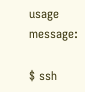usage message:

$ ssh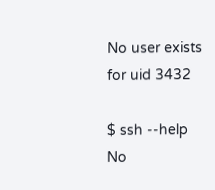No user exists for uid 3432

$ ssh --help
No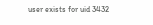user exists for uid 3432